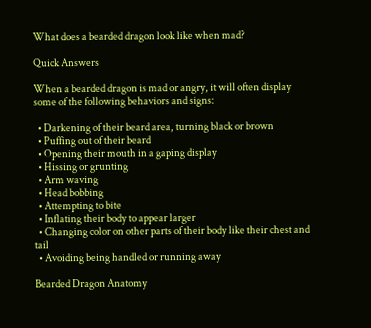What does a bearded dragon look like when mad?

Quick Answers

When a bearded dragon is mad or angry, it will often display some of the following behaviors and signs:

  • Darkening of their beard area, turning black or brown
  • Puffing out of their beard
  • Opening their mouth in a gaping display
  • Hissing or grunting
  • Arm waving
  • Head bobbing
  • Attempting to bite
  • Inflating their body to appear larger
  • Changing color on other parts of their body like their chest and tail
  • Avoiding being handled or running away

Bearded Dragon Anatomy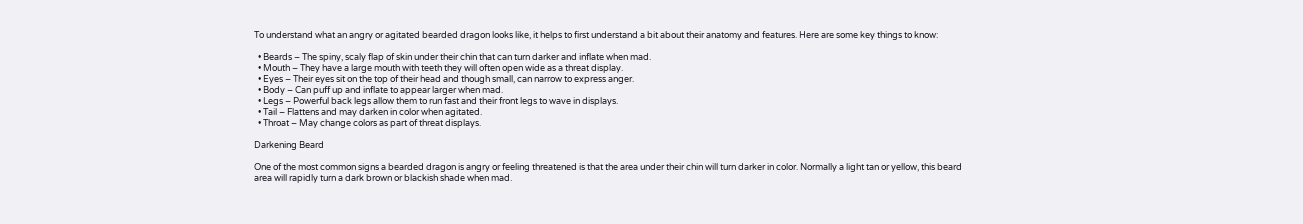To understand what an angry or agitated bearded dragon looks like, it helps to first understand a bit about their anatomy and features. Here are some key things to know:

  • Beards – The spiny, scaly flap of skin under their chin that can turn darker and inflate when mad.
  • Mouth – They have a large mouth with teeth they will often open wide as a threat display.
  • Eyes – Their eyes sit on the top of their head and though small, can narrow to express anger.
  • Body – Can puff up and inflate to appear larger when mad.
  • Legs – Powerful back legs allow them to run fast and their front legs to wave in displays.
  • Tail – Flattens and may darken in color when agitated.
  • Throat – May change colors as part of threat displays.

Darkening Beard

One of the most common signs a bearded dragon is angry or feeling threatened is that the area under their chin will turn darker in color. Normally a light tan or yellow, this beard area will rapidly turn a dark brown or blackish shade when mad.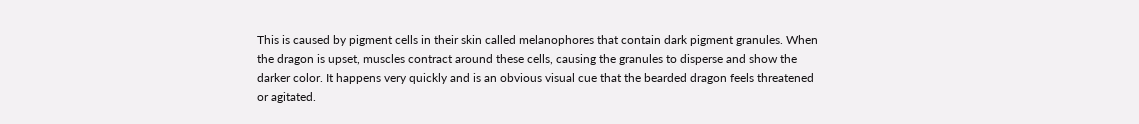This is caused by pigment cells in their skin called melanophores that contain dark pigment granules. When the dragon is upset, muscles contract around these cells, causing the granules to disperse and show the darker color. It happens very quickly and is an obvious visual cue that the bearded dragon feels threatened or agitated.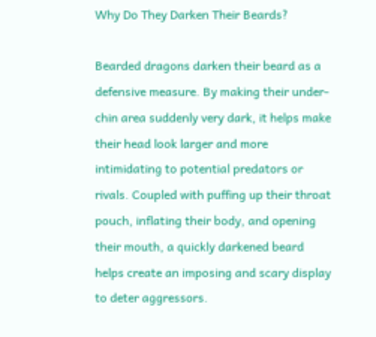Why Do They Darken Their Beards?

Bearded dragons darken their beard as a defensive measure. By making their under-chin area suddenly very dark, it helps make their head look larger and more intimidating to potential predators or rivals. Coupled with puffing up their throat pouch, inflating their body, and opening their mouth, a quickly darkened beard helps create an imposing and scary display to deter aggressors.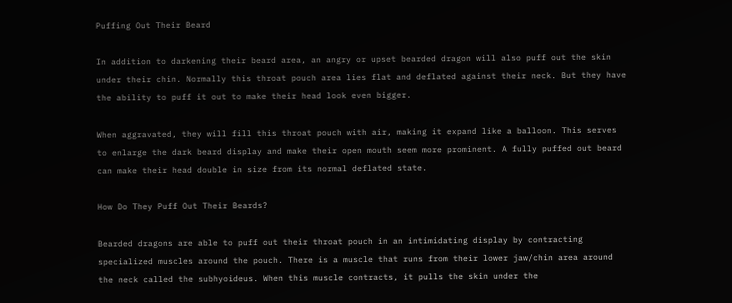Puffing Out Their Beard

In addition to darkening their beard area, an angry or upset bearded dragon will also puff out the skin under their chin. Normally this throat pouch area lies flat and deflated against their neck. But they have the ability to puff it out to make their head look even bigger.

When aggravated, they will fill this throat pouch with air, making it expand like a balloon. This serves to enlarge the dark beard display and make their open mouth seem more prominent. A fully puffed out beard can make their head double in size from its normal deflated state.

How Do They Puff Out Their Beards?

Bearded dragons are able to puff out their throat pouch in an intimidating display by contracting specialized muscles around the pouch. There is a muscle that runs from their lower jaw/chin area around the neck called the subhyoideus. When this muscle contracts, it pulls the skin under the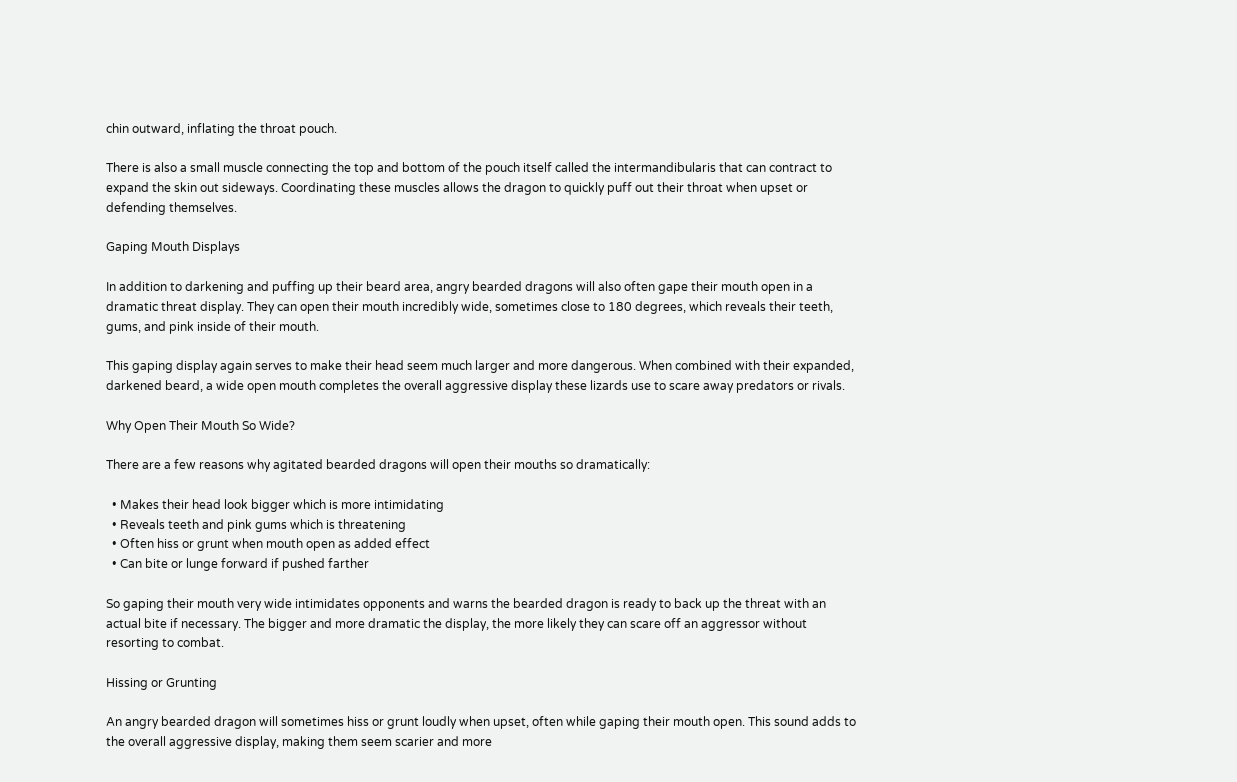chin outward, inflating the throat pouch.

There is also a small muscle connecting the top and bottom of the pouch itself called the intermandibularis that can contract to expand the skin out sideways. Coordinating these muscles allows the dragon to quickly puff out their throat when upset or defending themselves.

Gaping Mouth Displays

In addition to darkening and puffing up their beard area, angry bearded dragons will also often gape their mouth open in a dramatic threat display. They can open their mouth incredibly wide, sometimes close to 180 degrees, which reveals their teeth, gums, and pink inside of their mouth.

This gaping display again serves to make their head seem much larger and more dangerous. When combined with their expanded, darkened beard, a wide open mouth completes the overall aggressive display these lizards use to scare away predators or rivals.

Why Open Their Mouth So Wide?

There are a few reasons why agitated bearded dragons will open their mouths so dramatically:

  • Makes their head look bigger which is more intimidating
  • Reveals teeth and pink gums which is threatening
  • Often hiss or grunt when mouth open as added effect
  • Can bite or lunge forward if pushed farther

So gaping their mouth very wide intimidates opponents and warns the bearded dragon is ready to back up the threat with an actual bite if necessary. The bigger and more dramatic the display, the more likely they can scare off an aggressor without resorting to combat.

Hissing or Grunting

An angry bearded dragon will sometimes hiss or grunt loudly when upset, often while gaping their mouth open. This sound adds to the overall aggressive display, making them seem scarier and more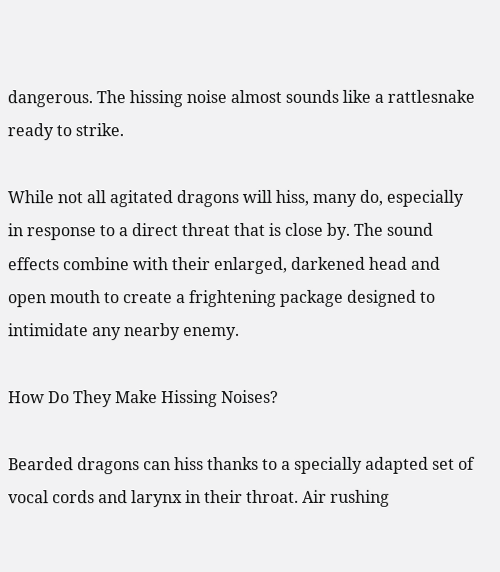dangerous. The hissing noise almost sounds like a rattlesnake ready to strike.

While not all agitated dragons will hiss, many do, especially in response to a direct threat that is close by. The sound effects combine with their enlarged, darkened head and open mouth to create a frightening package designed to intimidate any nearby enemy.

How Do They Make Hissing Noises?

Bearded dragons can hiss thanks to a specially adapted set of vocal cords and larynx in their throat. Air rushing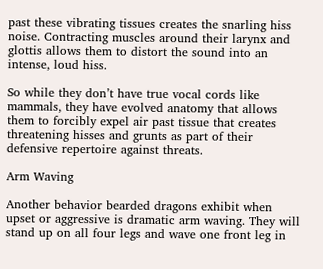past these vibrating tissues creates the snarling hiss noise. Contracting muscles around their larynx and glottis allows them to distort the sound into an intense, loud hiss.

So while they don’t have true vocal cords like mammals, they have evolved anatomy that allows them to forcibly expel air past tissue that creates threatening hisses and grunts as part of their defensive repertoire against threats.

Arm Waving

Another behavior bearded dragons exhibit when upset or aggressive is dramatic arm waving. They will stand up on all four legs and wave one front leg in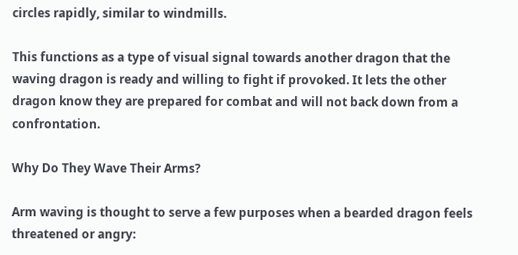circles rapidly, similar to windmills.

This functions as a type of visual signal towards another dragon that the waving dragon is ready and willing to fight if provoked. It lets the other dragon know they are prepared for combat and will not back down from a confrontation.

Why Do They Wave Their Arms?

Arm waving is thought to serve a few purposes when a bearded dragon feels threatened or angry: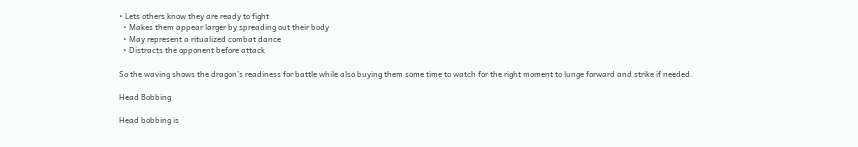• Lets others know they are ready to fight
  • Makes them appear larger by spreading out their body
  • May represent a ritualized combat dance
  • Distracts the opponent before attack

So the waving shows the dragon’s readiness for battle while also buying them some time to watch for the right moment to lunge forward and strike if needed.

Head Bobbing

Head bobbing is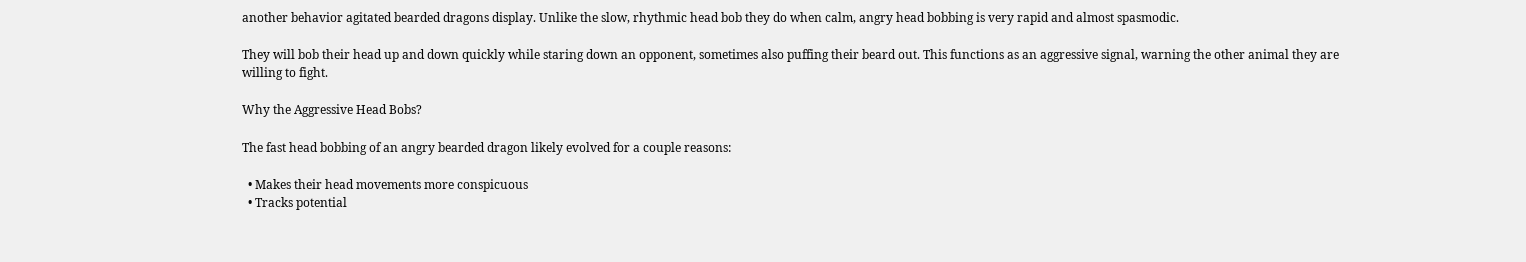another behavior agitated bearded dragons display. Unlike the slow, rhythmic head bob they do when calm, angry head bobbing is very rapid and almost spasmodic.

They will bob their head up and down quickly while staring down an opponent, sometimes also puffing their beard out. This functions as an aggressive signal, warning the other animal they are willing to fight.

Why the Aggressive Head Bobs?

The fast head bobbing of an angry bearded dragon likely evolved for a couple reasons:

  • Makes their head movements more conspicuous
  • Tracks potential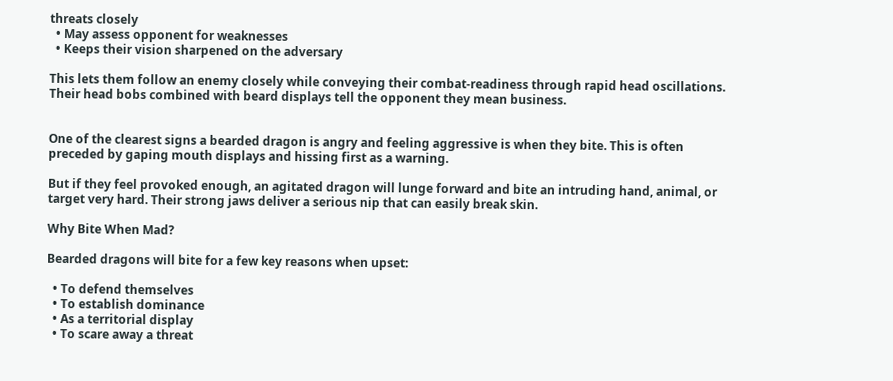threats closely
  • May assess opponent for weaknesses
  • Keeps their vision sharpened on the adversary

This lets them follow an enemy closely while conveying their combat-readiness through rapid head oscillations. Their head bobs combined with beard displays tell the opponent they mean business.


One of the clearest signs a bearded dragon is angry and feeling aggressive is when they bite. This is often preceded by gaping mouth displays and hissing first as a warning.

But if they feel provoked enough, an agitated dragon will lunge forward and bite an intruding hand, animal, or target very hard. Their strong jaws deliver a serious nip that can easily break skin.

Why Bite When Mad?

Bearded dragons will bite for a few key reasons when upset:

  • To defend themselves
  • To establish dominance
  • As a territorial display
  • To scare away a threat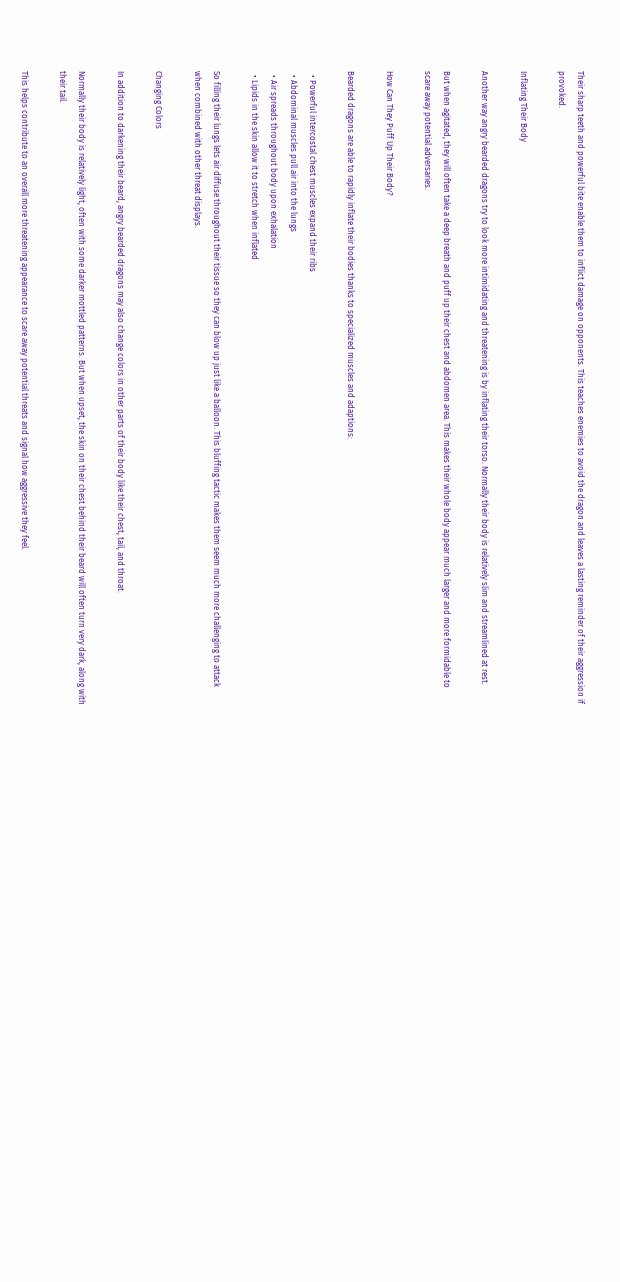Their sharp teeth and powerful bite enable them to inflict damage on opponents. This teaches enemies to avoid the dragon and leaves a lasting reminder of their aggression if provoked.

Inflating Their Body

Another way angry bearded dragons try to look more intimidating and threatening is by inflating their torso. Normally their body is relatively slim and streamlined at rest.

But when agitated, they will often take a deep breath and puff up their chest and abdomen area. This makes their whole body appear much larger and more formidable to scare away potential adversaries.

How Can They Puff Up Their Body?

Bearded dragons are able to rapidly inflate their bodies thanks to specialized muscles and adaptions:

  • Powerful intercostal chest muscles expand their ribs
  • Abdominal muscles pull air into the lungs
  • Air spreads throughout body upon exhalation
  • Lipids in the skin allow it to stretch when inflated

So filling their lungs lets air diffuse throughout their tissue so they can blow up just like a balloon. This bluffing tactic makes them seem much more challenging to attack when combined with other threat displays.

Changing Colors

In addition to darkening their beard, angry bearded dragons may also change colors in other parts of their body like their chest, tail, and throat.

Normally their body is relatively light, often with some darker mottled patterns. But when upset, the skin on their chest behind their beard will often turn very dark, along with their tail.

This helps contribute to an overall more threatening appearance to scare away potential threats and signal how aggressive they feel.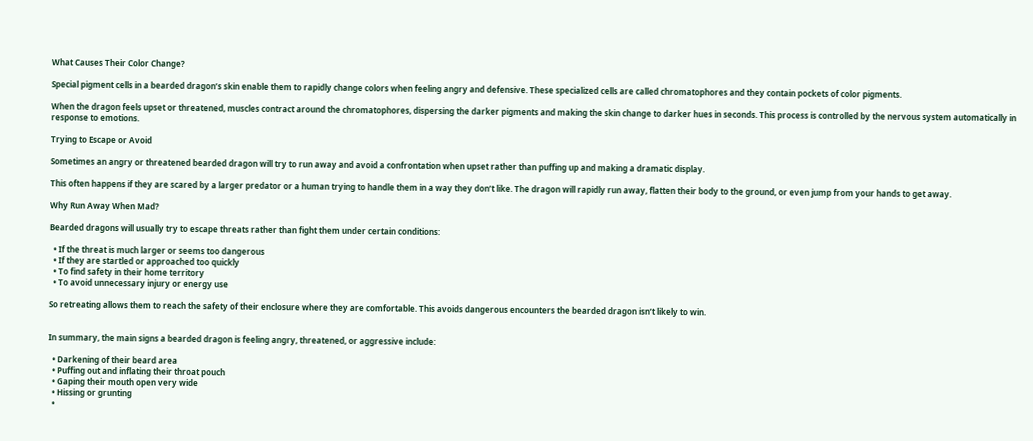What Causes Their Color Change?

Special pigment cells in a bearded dragon’s skin enable them to rapidly change colors when feeling angry and defensive. These specialized cells are called chromatophores and they contain pockets of color pigments.

When the dragon feels upset or threatened, muscles contract around the chromatophores, dispersing the darker pigments and making the skin change to darker hues in seconds. This process is controlled by the nervous system automatically in response to emotions.

Trying to Escape or Avoid

Sometimes an angry or threatened bearded dragon will try to run away and avoid a confrontation when upset rather than puffing up and making a dramatic display.

This often happens if they are scared by a larger predator or a human trying to handle them in a way they don’t like. The dragon will rapidly run away, flatten their body to the ground, or even jump from your hands to get away.

Why Run Away When Mad?

Bearded dragons will usually try to escape threats rather than fight them under certain conditions:

  • If the threat is much larger or seems too dangerous
  • If they are startled or approached too quickly
  • To find safety in their home territory
  • To avoid unnecessary injury or energy use

So retreating allows them to reach the safety of their enclosure where they are comfortable. This avoids dangerous encounters the bearded dragon isn’t likely to win.


In summary, the main signs a bearded dragon is feeling angry, threatened, or aggressive include:

  • Darkening of their beard area
  • Puffing out and inflating their throat pouch
  • Gaping their mouth open very wide
  • Hissing or grunting
  •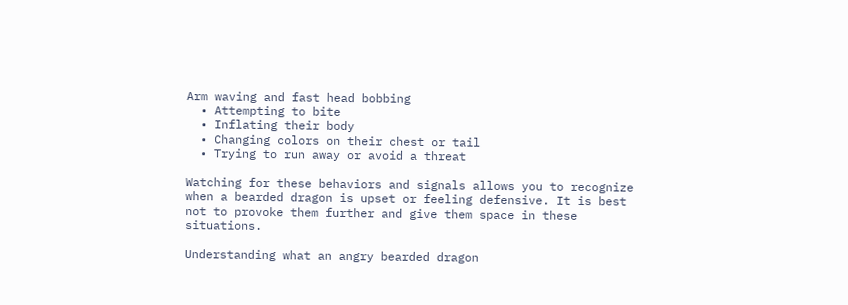Arm waving and fast head bobbing
  • Attempting to bite
  • Inflating their body
  • Changing colors on their chest or tail
  • Trying to run away or avoid a threat

Watching for these behaviors and signals allows you to recognize when a bearded dragon is upset or feeling defensive. It is best not to provoke them further and give them space in these situations.

Understanding what an angry bearded dragon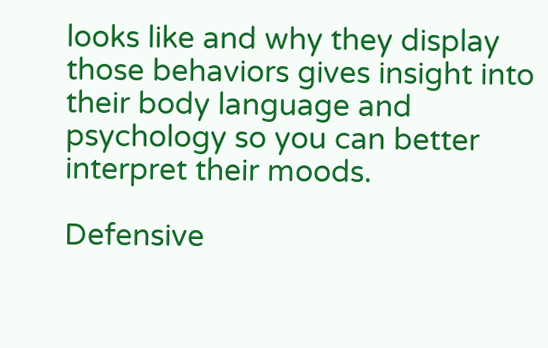looks like and why they display those behaviors gives insight into their body language and psychology so you can better interpret their moods.

Defensive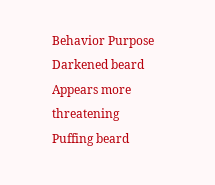Behavior Purpose
Darkened beard Appears more threatening
Puffing beard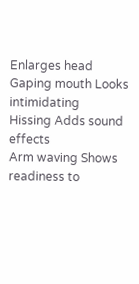Enlarges head
Gaping mouth Looks intimidating
Hissing Adds sound effects
Arm waving Shows readiness to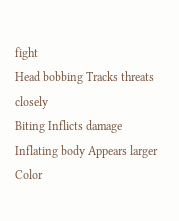fight
Head bobbing Tracks threats closely
Biting Inflicts damage
Inflating body Appears larger
Color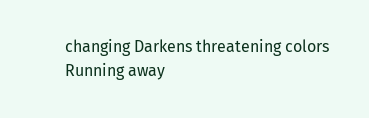changing Darkens threatening colors
Running away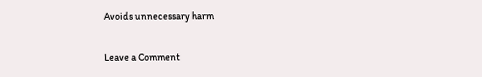Avoids unnecessary harm

Leave a Comment